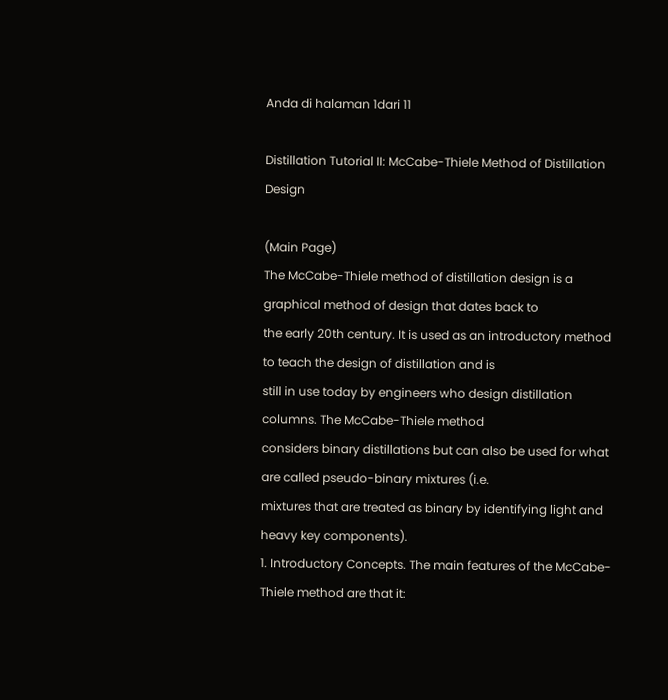Anda di halaman 1dari 11

Distillation Tutorial II: McCabe-Thiele Method of Distillation Design

(Main Page)
The McCabe-Thiele method of distillation design is a graphical method of design that dates back to
the early 20th century. It is used as an introductory method to teach the design of distillation and is
still in use today by engineers who design distillation columns. The McCabe-Thiele method
considers binary distillations but can also be used for what are called pseudo-binary mixtures (i.e.
mixtures that are treated as binary by identifying light and heavy key components).
1. Introductory Concepts. The main features of the McCabe-Thiele method are that it: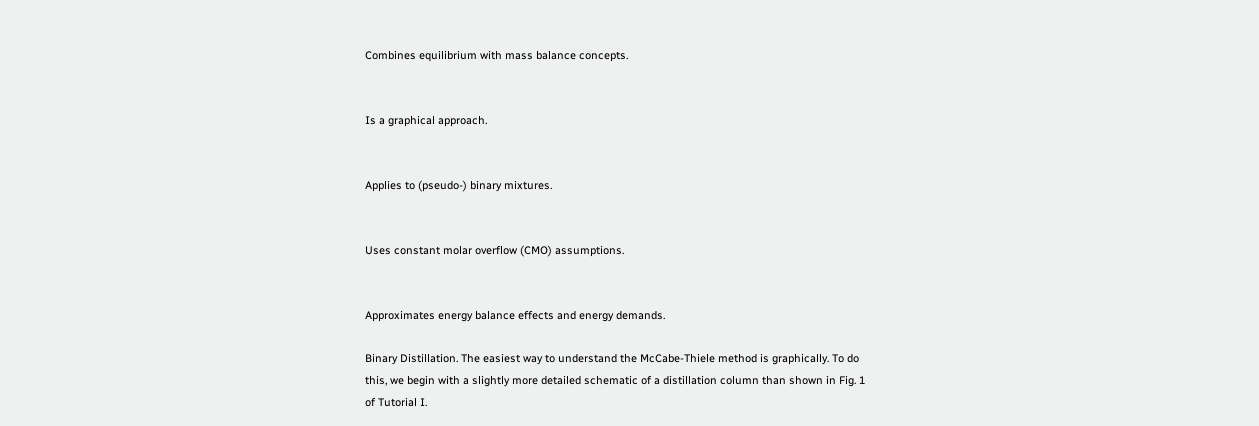Combines equilibrium with mass balance concepts.


Is a graphical approach.


Applies to (pseudo-) binary mixtures.


Uses constant molar overflow (CMO) assumptions.


Approximates energy balance effects and energy demands.

Binary Distillation. The easiest way to understand the McCabe-Thiele method is graphically. To do
this, we begin with a slightly more detailed schematic of a distillation column than shown in Fig. 1
of Tutorial I.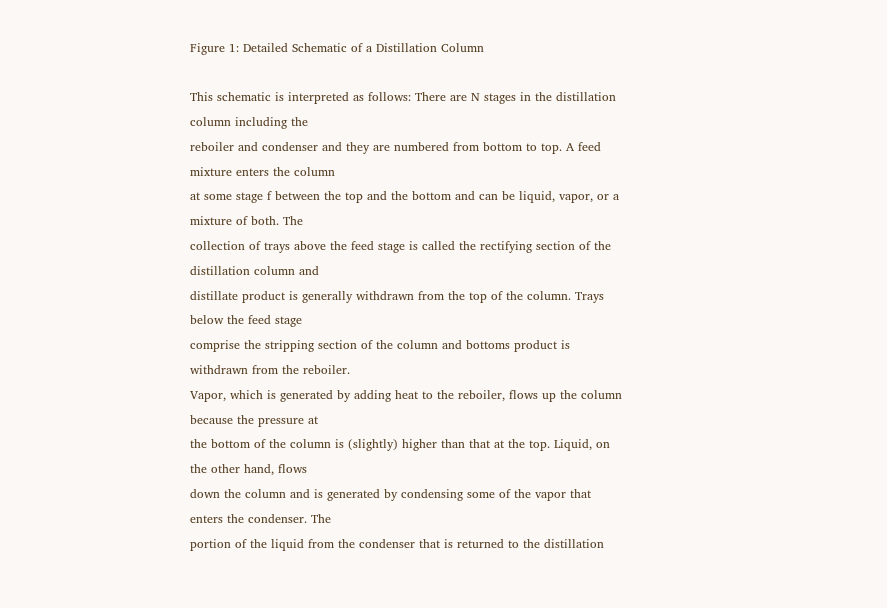Figure 1: Detailed Schematic of a Distillation Column

This schematic is interpreted as follows: There are N stages in the distillation column including the
reboiler and condenser and they are numbered from bottom to top. A feed mixture enters the column
at some stage f between the top and the bottom and can be liquid, vapor, or a mixture of both. The
collection of trays above the feed stage is called the rectifying section of the distillation column and
distillate product is generally withdrawn from the top of the column. Trays below the feed stage
comprise the stripping section of the column and bottoms product is withdrawn from the reboiler.
Vapor, which is generated by adding heat to the reboiler, flows up the column because the pressure at
the bottom of the column is (slightly) higher than that at the top. Liquid, on the other hand, flows
down the column and is generated by condensing some of the vapor that enters the condenser. The
portion of the liquid from the condenser that is returned to the distillation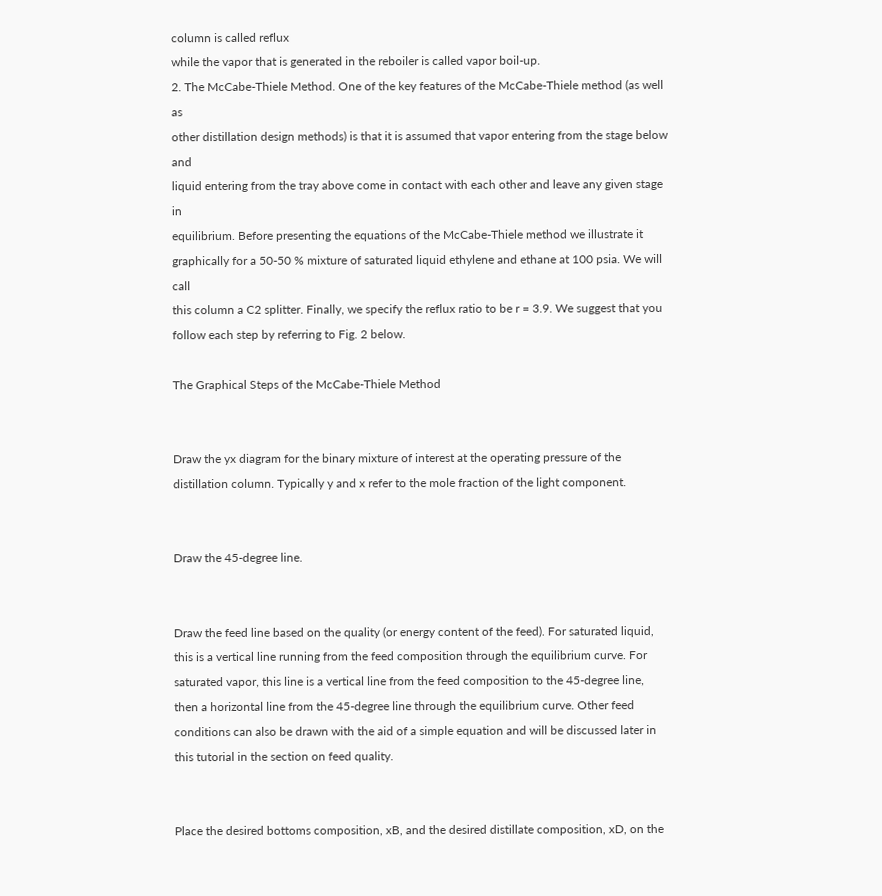column is called reflux
while the vapor that is generated in the reboiler is called vapor boil-up.
2. The McCabe-Thiele Method. One of the key features of the McCabe-Thiele method (as well as
other distillation design methods) is that it is assumed that vapor entering from the stage below and
liquid entering from the tray above come in contact with each other and leave any given stage in
equilibrium. Before presenting the equations of the McCabe-Thiele method we illustrate it
graphically for a 50-50 % mixture of saturated liquid ethylene and ethane at 100 psia. We will call
this column a C2 splitter. Finally, we specify the reflux ratio to be r = 3.9. We suggest that you
follow each step by referring to Fig. 2 below.

The Graphical Steps of the McCabe-Thiele Method


Draw the yx diagram for the binary mixture of interest at the operating pressure of the
distillation column. Typically y and x refer to the mole fraction of the light component.


Draw the 45-degree line.


Draw the feed line based on the quality (or energy content of the feed). For saturated liquid,
this is a vertical line running from the feed composition through the equilibrium curve. For
saturated vapor, this line is a vertical line from the feed composition to the 45-degree line,
then a horizontal line from the 45-degree line through the equilibrium curve. Other feed
conditions can also be drawn with the aid of a simple equation and will be discussed later in
this tutorial in the section on feed quality.


Place the desired bottoms composition, xB, and the desired distillate composition, xD, on the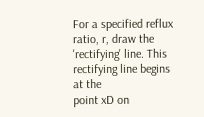For a specified reflux ratio, r, draw the 'rectifying' line. This rectifying line begins at the
point xD on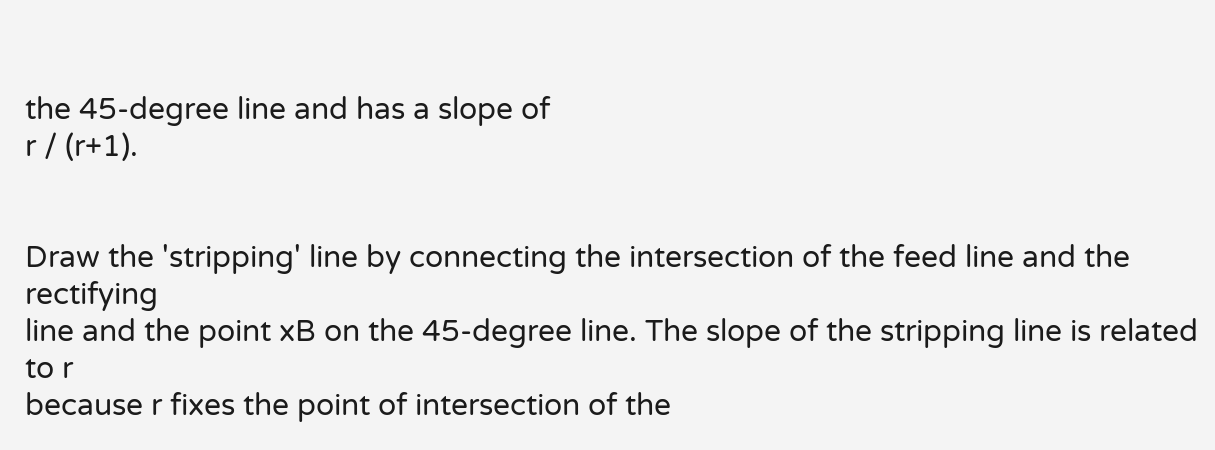the 45-degree line and has a slope of
r / (r+1).


Draw the 'stripping' line by connecting the intersection of the feed line and the rectifying
line and the point xB on the 45-degree line. The slope of the stripping line is related to r
because r fixes the point of intersection of the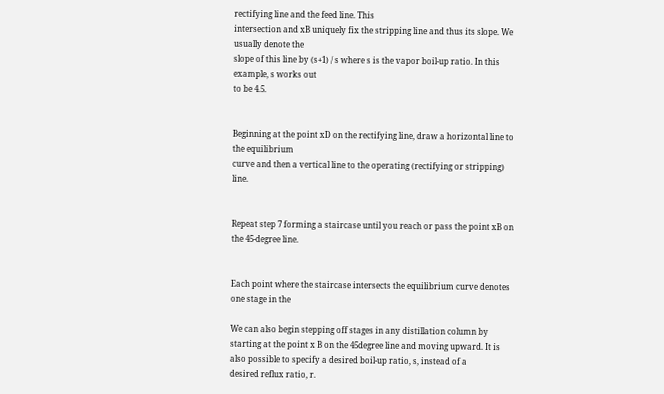rectifying line and the feed line. This
intersection and xB uniquely fix the stripping line and thus its slope. We usually denote the
slope of this line by (s+1) / s where s is the vapor boil-up ratio. In this example, s works out
to be 4.5.


Beginning at the point xD on the rectifying line, draw a horizontal line to the equilibrium
curve and then a vertical line to the operating (rectifying or stripping) line.


Repeat step 7 forming a staircase until you reach or pass the point xB on the 45-degree line.


Each point where the staircase intersects the equilibrium curve denotes one stage in the

We can also begin stepping off stages in any distillation column by starting at the point x B on the 45degree line and moving upward. It is also possible to specify a desired boil-up ratio, s, instead of a
desired reflux ratio, r.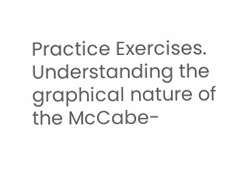Practice Exercises. Understanding the graphical nature of the McCabe-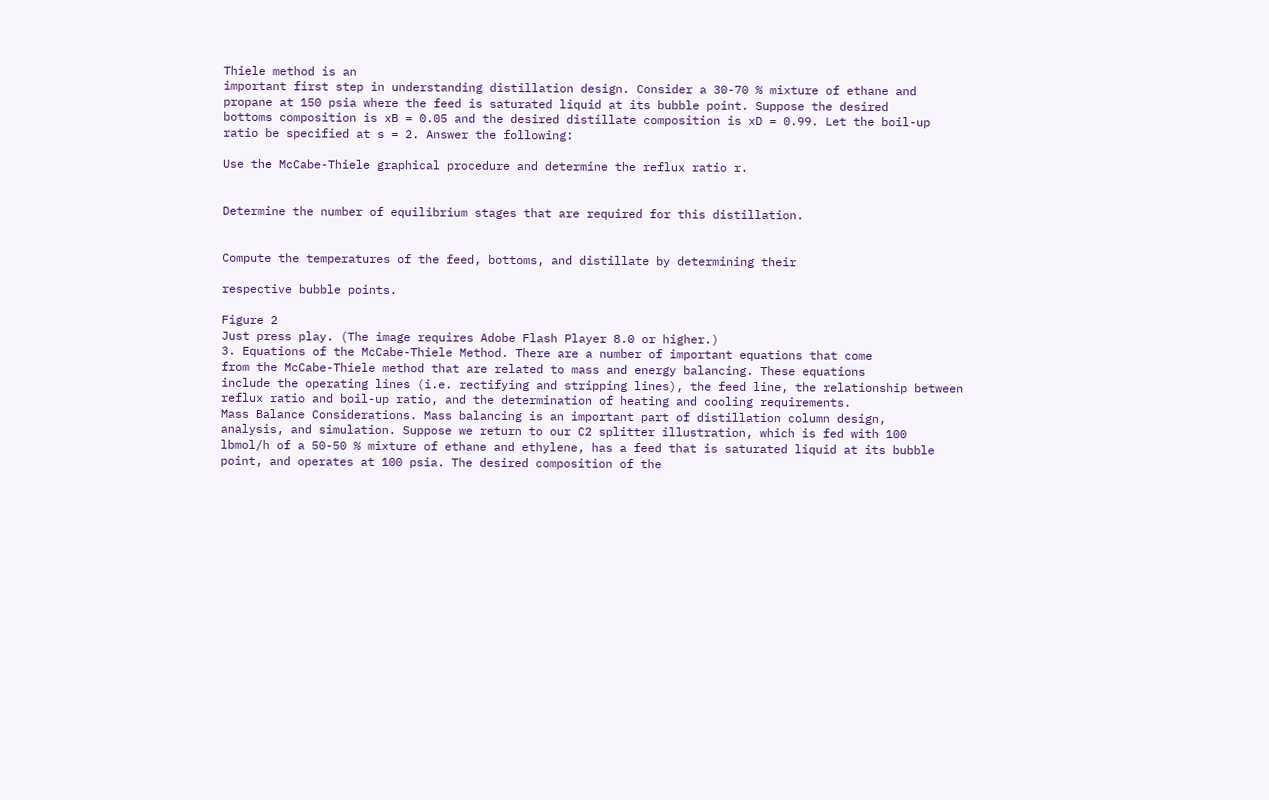Thiele method is an
important first step in understanding distillation design. Consider a 30-70 % mixture of ethane and
propane at 150 psia where the feed is saturated liquid at its bubble point. Suppose the desired
bottoms composition is xB = 0.05 and the desired distillate composition is xD = 0.99. Let the boil-up
ratio be specified at s = 2. Answer the following:

Use the McCabe-Thiele graphical procedure and determine the reflux ratio r.


Determine the number of equilibrium stages that are required for this distillation.


Compute the temperatures of the feed, bottoms, and distillate by determining their

respective bubble points.

Figure 2
Just press play. (The image requires Adobe Flash Player 8.0 or higher.)
3. Equations of the McCabe-Thiele Method. There are a number of important equations that come
from the McCabe-Thiele method that are related to mass and energy balancing. These equations
include the operating lines (i.e. rectifying and stripping lines), the feed line, the relationship between
reflux ratio and boil-up ratio, and the determination of heating and cooling requirements.
Mass Balance Considerations. Mass balancing is an important part of distillation column design,
analysis, and simulation. Suppose we return to our C2 splitter illustration, which is fed with 100
lbmol/h of a 50-50 % mixture of ethane and ethylene, has a feed that is saturated liquid at its bubble
point, and operates at 100 psia. The desired composition of the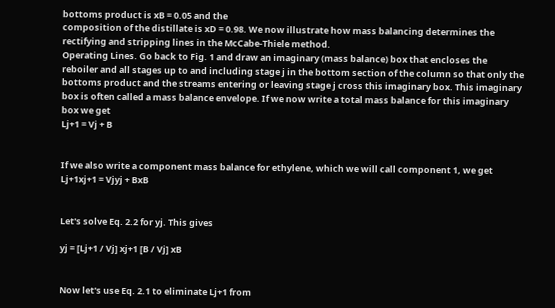bottoms product is xB = 0.05 and the
composition of the distillate is xD = 0.98. We now illustrate how mass balancing determines the
rectifying and stripping lines in the McCabe-Thiele method.
Operating Lines. Go back to Fig. 1 and draw an imaginary (mass balance) box that encloses the
reboiler and all stages up to and including stage j in the bottom section of the column so that only the
bottoms product and the streams entering or leaving stage j cross this imaginary box. This imaginary
box is often called a mass balance envelope. If we now write a total mass balance for this imaginary
box we get
Lj+1 = Vj + B


If we also write a component mass balance for ethylene, which we will call component 1, we get
Lj+1xj+1 = Vjyj + BxB


Let's solve Eq. 2.2 for yj. This gives

yj = [Lj+1 / Vj] xj+1 [B / Vj] xB


Now let's use Eq. 2.1 to eliminate Lj+1 from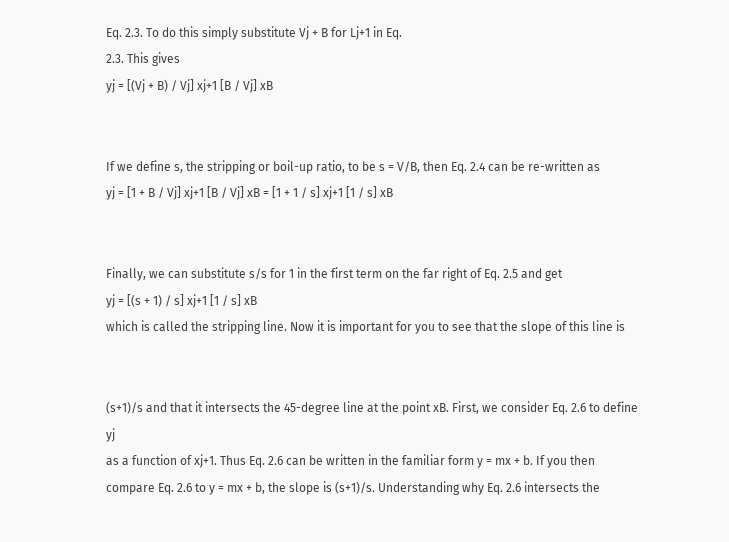Eq. 2.3. To do this simply substitute Vj + B for Lj+1 in Eq.
2.3. This gives
yj = [(Vj + B) / Vj] xj+1 [B / Vj] xB


If we define s, the stripping or boil-up ratio, to be s = V/B, then Eq. 2.4 can be re-written as
yj = [1 + B / Vj] xj+1 [B / Vj] xB = [1 + 1 / s] xj+1 [1 / s] xB


Finally, we can substitute s/s for 1 in the first term on the far right of Eq. 2.5 and get
yj = [(s + 1) / s] xj+1 [1 / s] xB
which is called the stripping line. Now it is important for you to see that the slope of this line is


(s+1)/s and that it intersects the 45-degree line at the point xB. First, we consider Eq. 2.6 to define yj
as a function of xj+1. Thus Eq. 2.6 can be written in the familiar form y = mx + b. If you then
compare Eq. 2.6 to y = mx + b, the slope is (s+1)/s. Understanding why Eq. 2.6 intersects the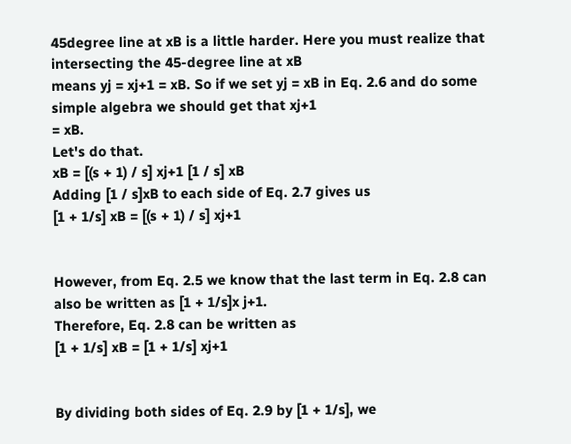45degree line at xB is a little harder. Here you must realize that intersecting the 45-degree line at xB
means yj = xj+1 = xB. So if we set yj = xB in Eq. 2.6 and do some simple algebra we should get that xj+1
= xB.
Let's do that.
xB = [(s + 1) / s] xj+1 [1 / s] xB
Adding [1 / s]xB to each side of Eq. 2.7 gives us
[1 + 1/s] xB = [(s + 1) / s] xj+1


However, from Eq. 2.5 we know that the last term in Eq. 2.8 can also be written as [1 + 1/s]x j+1.
Therefore, Eq. 2.8 can be written as
[1 + 1/s] xB = [1 + 1/s] xj+1


By dividing both sides of Eq. 2.9 by [1 + 1/s], we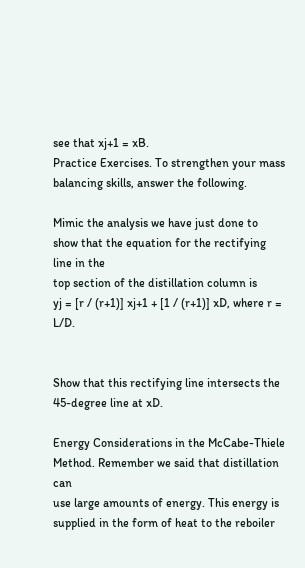see that xj+1 = xB.
Practice Exercises. To strengthen your mass balancing skills, answer the following.

Mimic the analysis we have just done to show that the equation for the rectifying line in the
top section of the distillation column is
yj = [r / (r+1)] xj+1 + [1 / (r+1)] xD, where r = L/D.


Show that this rectifying line intersects the 45-degree line at xD.

Energy Considerations in the McCabe-Thiele Method. Remember we said that distillation can
use large amounts of energy. This energy is supplied in the form of heat to the reboiler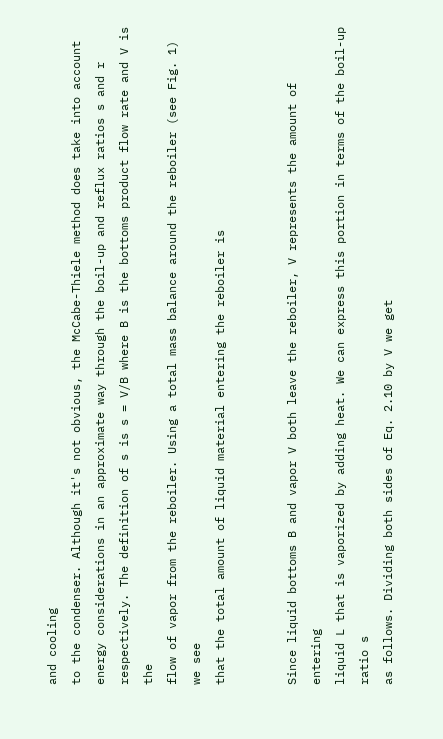and cooling
to the condenser. Although it's not obvious, the McCabe-Thiele method does take into account
energy considerations in an approximate way through the boil-up and reflux ratios s and r
respectively. The definition of s is s = V/B where B is the bottoms product flow rate and V is the
flow of vapor from the reboiler. Using a total mass balance around the reboiler (see Fig. 1) we see
that the total amount of liquid material entering the reboiler is


Since liquid bottoms B and vapor V both leave the reboiler, V represents the amount of entering
liquid L that is vaporized by adding heat. We can express this portion in terms of the boil-up ratio s
as follows. Dividing both sides of Eq. 2.10 by V we get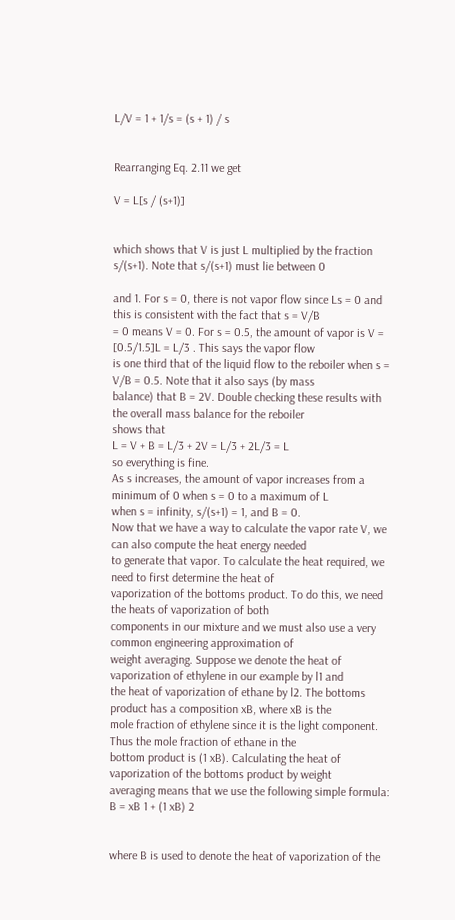L/V = 1 + 1/s = (s + 1) / s


Rearranging Eq. 2.11 we get

V = L[s / (s+1)]


which shows that V is just L multiplied by the fraction s/(s+1). Note that s/(s+1) must lie between 0

and 1. For s = 0, there is not vapor flow since Ls = 0 and this is consistent with the fact that s = V/B
= 0 means V = 0. For s = 0.5, the amount of vapor is V = [0.5/1.5]L = L/3 . This says the vapor flow
is one third that of the liquid flow to the reboiler when s = V/B = 0.5. Note that it also says (by mass
balance) that B = 2V. Double checking these results with the overall mass balance for the reboiler
shows that
L = V + B = L/3 + 2V = L/3 + 2L/3 = L
so everything is fine.
As s increases, the amount of vapor increases from a minimum of 0 when s = 0 to a maximum of L
when s = infinity, s/(s+1) = 1, and B = 0.
Now that we have a way to calculate the vapor rate V, we can also compute the heat energy needed
to generate that vapor. To calculate the heat required, we need to first determine the heat of
vaporization of the bottoms product. To do this, we need the heats of vaporization of both
components in our mixture and we must also use a very common engineering approximation of
weight averaging. Suppose we denote the heat of vaporization of ethylene in our example by l1 and
the heat of vaporization of ethane by l2. The bottoms product has a composition xB, where xB is the
mole fraction of ethylene since it is the light component. Thus the mole fraction of ethane in the
bottom product is (1 xB). Calculating the heat of vaporization of the bottoms product by weight
averaging means that we use the following simple formula:
B = xB 1 + (1 xB) 2


where B is used to denote the heat of vaporization of the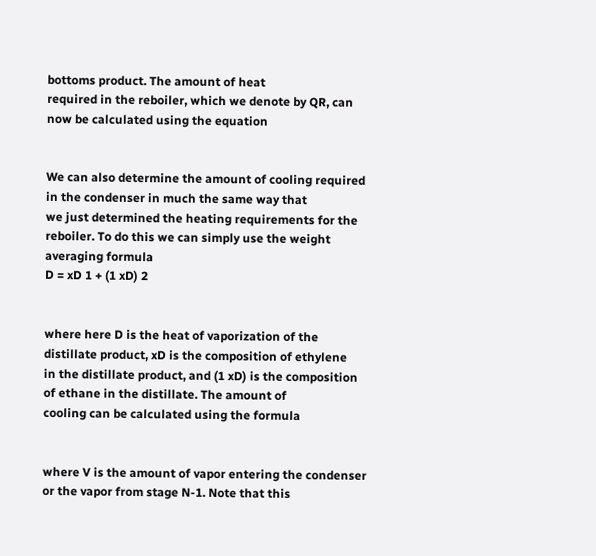bottoms product. The amount of heat
required in the reboiler, which we denote by QR, can now be calculated using the equation


We can also determine the amount of cooling required in the condenser in much the same way that
we just determined the heating requirements for the reboiler. To do this we can simply use the weight
averaging formula
D = xD 1 + (1 xD) 2


where here D is the heat of vaporization of the distillate product, xD is the composition of ethylene
in the distillate product, and (1 xD) is the composition of ethane in the distillate. The amount of
cooling can be calculated using the formula


where V is the amount of vapor entering the condenser or the vapor from stage N-1. Note that this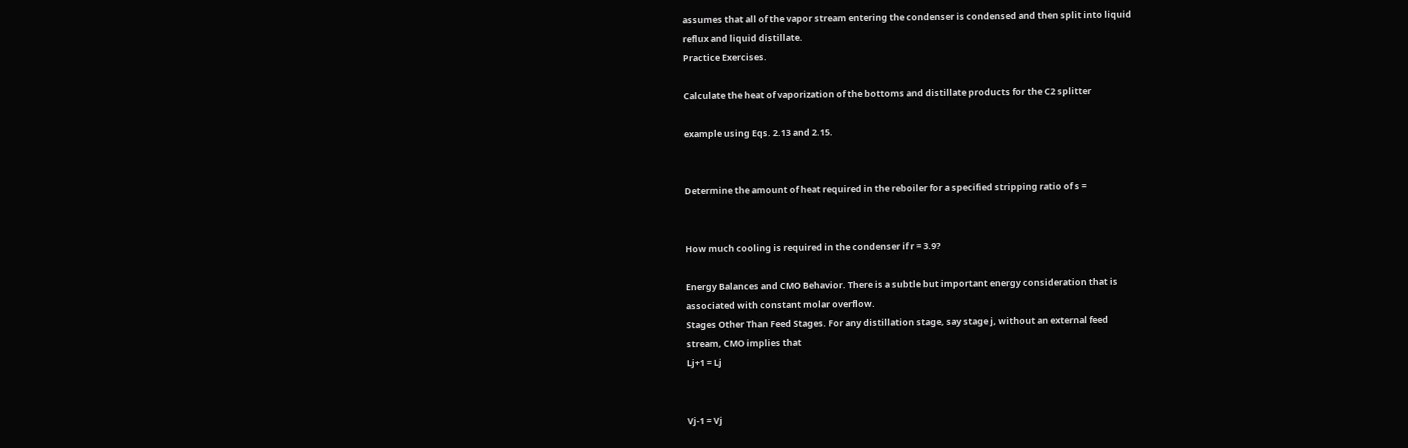assumes that all of the vapor stream entering the condenser is condensed and then split into liquid
reflux and liquid distillate.
Practice Exercises.

Calculate the heat of vaporization of the bottoms and distillate products for the C2 splitter

example using Eqs. 2.13 and 2.15.


Determine the amount of heat required in the reboiler for a specified stripping ratio of s =


How much cooling is required in the condenser if r = 3.9?

Energy Balances and CMO Behavior. There is a subtle but important energy consideration that is
associated with constant molar overflow.
Stages Other Than Feed Stages. For any distillation stage, say stage j, without an external feed
stream, CMO implies that
Lj+1 = Lj


Vj-1 = Vj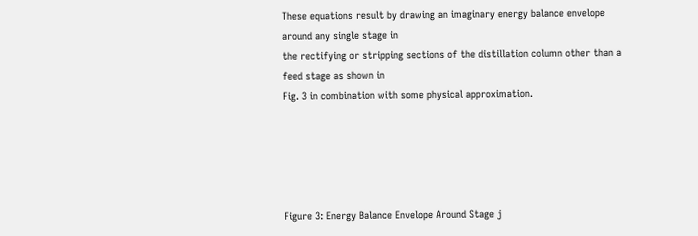These equations result by drawing an imaginary energy balance envelope around any single stage in
the rectifying or stripping sections of the distillation column other than a feed stage as shown in
Fig. 3 in combination with some physical approximation.





Figure 3: Energy Balance Envelope Around Stage j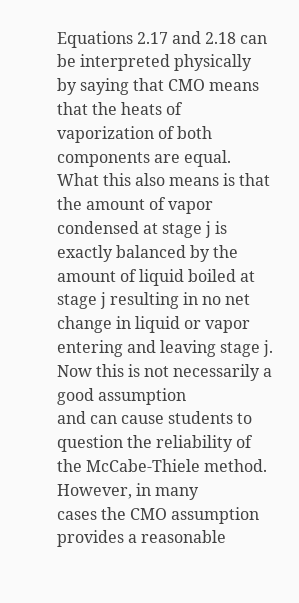Equations 2.17 and 2.18 can be interpreted physically by saying that CMO means that the heats of
vaporization of both components are equal. What this also means is that the amount of vapor
condensed at stage j is exactly balanced by the amount of liquid boiled at stage j resulting in no net
change in liquid or vapor entering and leaving stage j. Now this is not necessarily a good assumption
and can cause students to question the reliability of the McCabe-Thiele method. However, in many
cases the CMO assumption provides a reasonable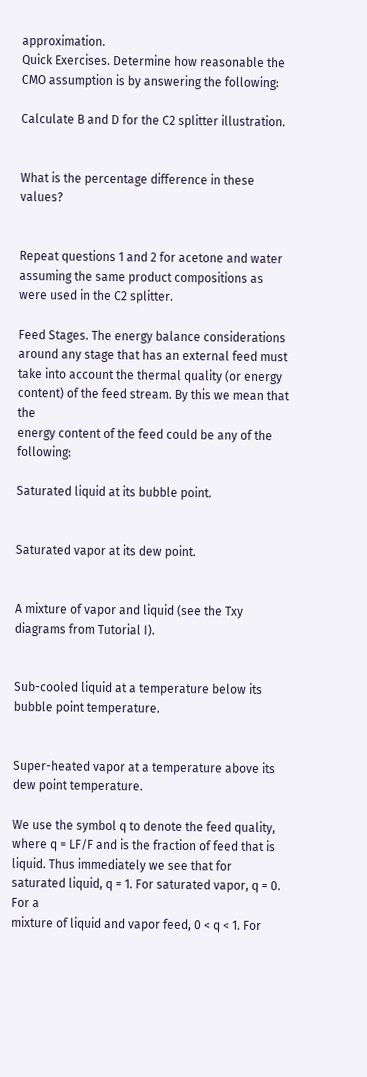approximation.
Quick Exercises. Determine how reasonable the CMO assumption is by answering the following:

Calculate B and D for the C2 splitter illustration.


What is the percentage difference in these values?


Repeat questions 1 and 2 for acetone and water assuming the same product compositions as
were used in the C2 splitter.

Feed Stages. The energy balance considerations around any stage that has an external feed must
take into account the thermal quality (or energy content) of the feed stream. By this we mean that the
energy content of the feed could be any of the following:

Saturated liquid at its bubble point.


Saturated vapor at its dew point.


A mixture of vapor and liquid (see the Txy diagrams from Tutorial I).


Sub-cooled liquid at a temperature below its bubble point temperature.


Super-heated vapor at a temperature above its dew point temperature.

We use the symbol q to denote the feed quality, where q = LF/F and is the fraction of feed that is
liquid. Thus immediately we see that for saturated liquid, q = 1. For saturated vapor, q = 0. For a
mixture of liquid and vapor feed, 0 < q < 1. For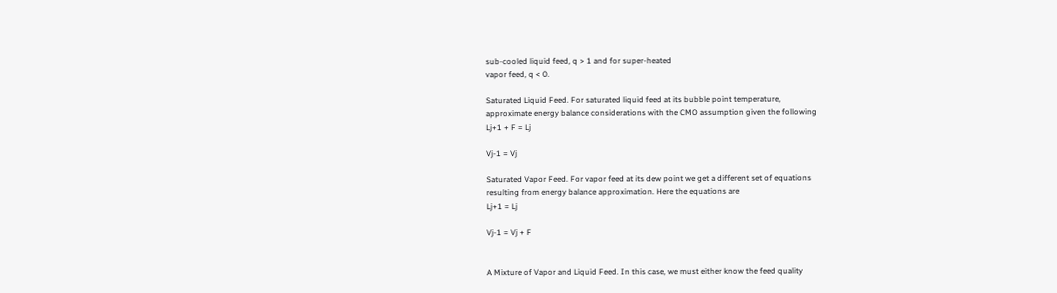sub-cooled liquid feed, q > 1 and for super-heated
vapor feed, q < 0.

Saturated Liquid Feed. For saturated liquid feed at its bubble point temperature,
approximate energy balance considerations with the CMO assumption given the following
Lj+1 + F = Lj

Vj-1 = Vj

Saturated Vapor Feed. For vapor feed at its dew point we get a different set of equations
resulting from energy balance approximation. Here the equations are
Lj+1 = Lj

Vj-1 = Vj + F


A Mixture of Vapor and Liquid Feed. In this case, we must either know the feed quality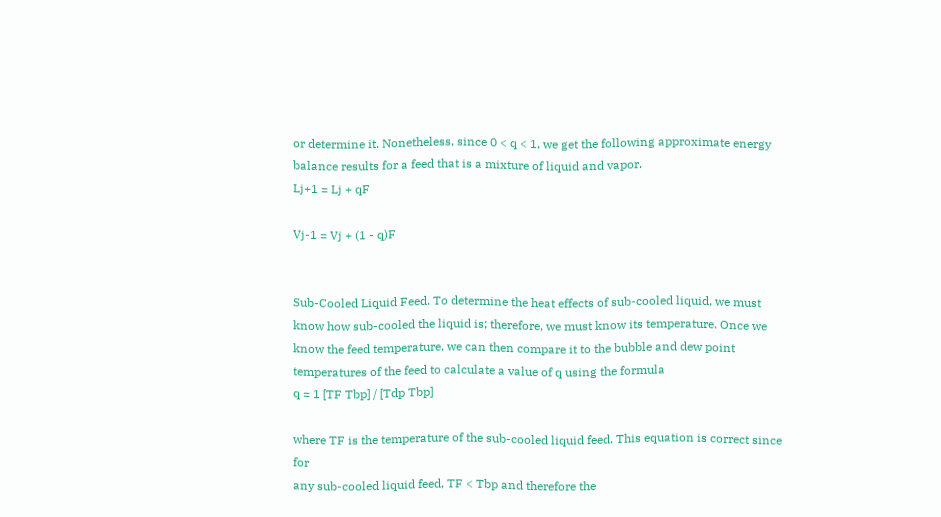or determine it. Nonetheless, since 0 < q < 1, we get the following approximate energy
balance results for a feed that is a mixture of liquid and vapor.
Lj+1 = Lj + qF

Vj-1 = Vj + (1 - q)F


Sub-Cooled Liquid Feed. To determine the heat effects of sub-cooled liquid, we must
know how sub-cooled the liquid is; therefore, we must know its temperature. Once we
know the feed temperature, we can then compare it to the bubble and dew point
temperatures of the feed to calculate a value of q using the formula
q = 1 [TF Tbp] / [Tdp Tbp]

where TF is the temperature of the sub-cooled liquid feed. This equation is correct since for
any sub-cooled liquid feed, TF < Tbp and therefore the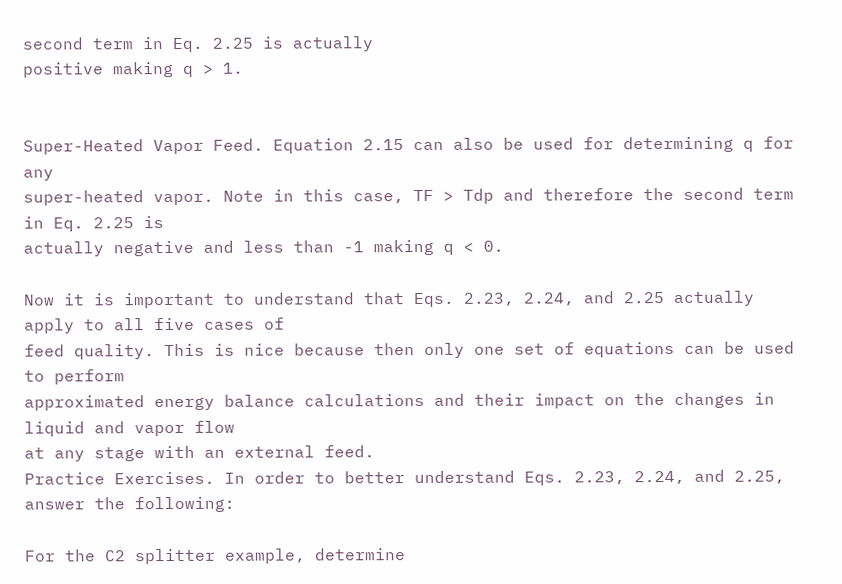second term in Eq. 2.25 is actually
positive making q > 1.


Super-Heated Vapor Feed. Equation 2.15 can also be used for determining q for any
super-heated vapor. Note in this case, TF > Tdp and therefore the second term in Eq. 2.25 is
actually negative and less than -1 making q < 0.

Now it is important to understand that Eqs. 2.23, 2.24, and 2.25 actually apply to all five cases of
feed quality. This is nice because then only one set of equations can be used to perform
approximated energy balance calculations and their impact on the changes in liquid and vapor flow
at any stage with an external feed.
Practice Exercises. In order to better understand Eqs. 2.23, 2.24, and 2.25, answer the following:

For the C2 splitter example, determine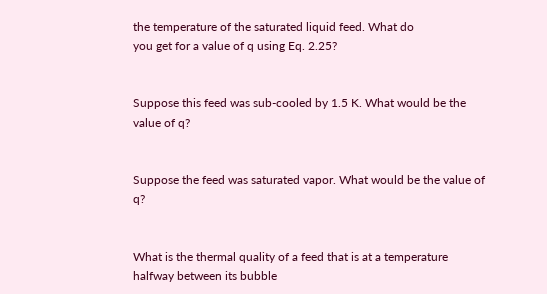the temperature of the saturated liquid feed. What do
you get for a value of q using Eq. 2.25?


Suppose this feed was sub-cooled by 1.5 K. What would be the value of q?


Suppose the feed was saturated vapor. What would be the value of q?


What is the thermal quality of a feed that is at a temperature halfway between its bubble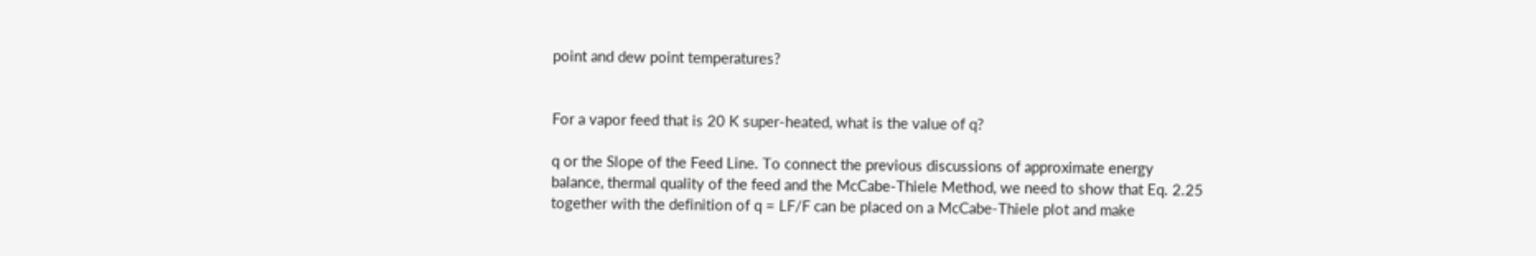point and dew point temperatures?


For a vapor feed that is 20 K super-heated, what is the value of q?

q or the Slope of the Feed Line. To connect the previous discussions of approximate energy
balance, thermal quality of the feed and the McCabe-Thiele Method, we need to show that Eq. 2.25
together with the definition of q = LF/F can be placed on a McCabe-Thiele plot and make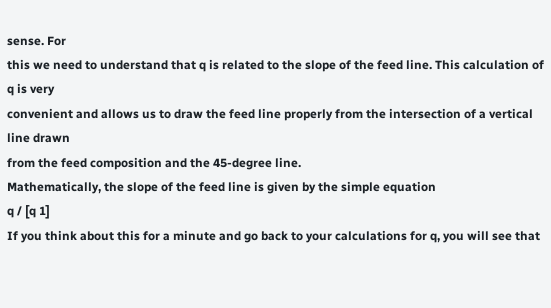sense. For
this we need to understand that q is related to the slope of the feed line. This calculation of q is very
convenient and allows us to draw the feed line properly from the intersection of a vertical line drawn
from the feed composition and the 45-degree line.
Mathematically, the slope of the feed line is given by the simple equation
q / [q 1]
If you think about this for a minute and go back to your calculations for q, you will see that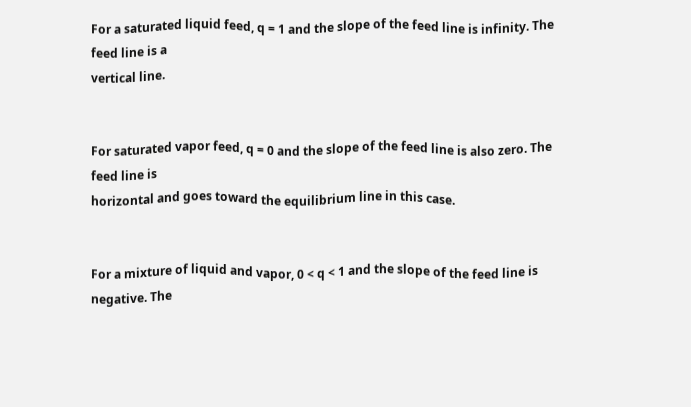For a saturated liquid feed, q = 1 and the slope of the feed line is infinity. The feed line is a
vertical line.


For saturated vapor feed, q = 0 and the slope of the feed line is also zero. The feed line is
horizontal and goes toward the equilibrium line in this case.


For a mixture of liquid and vapor, 0 < q < 1 and the slope of the feed line is negative. The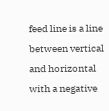feed line is a line between vertical and horizontal with a negative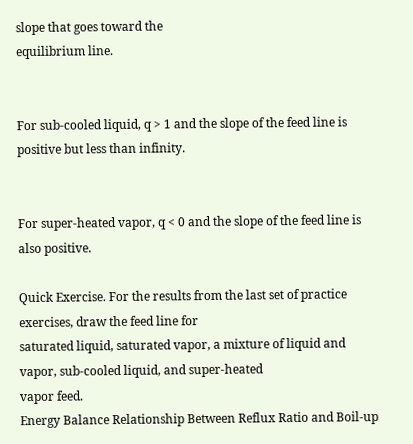slope that goes toward the
equilibrium line.


For sub-cooled liquid, q > 1 and the slope of the feed line is positive but less than infinity.


For super-heated vapor, q < 0 and the slope of the feed line is also positive.

Quick Exercise. For the results from the last set of practice exercises, draw the feed line for
saturated liquid, saturated vapor, a mixture of liquid and vapor, sub-cooled liquid, and super-heated
vapor feed.
Energy Balance Relationship Between Reflux Ratio and Boil-up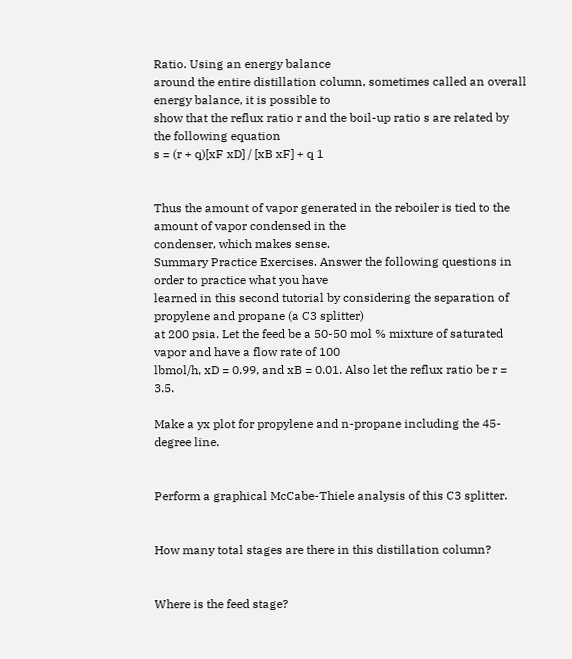Ratio. Using an energy balance
around the entire distillation column, sometimes called an overall energy balance, it is possible to
show that the reflux ratio r and the boil-up ratio s are related by the following equation
s = (r + q)[xF xD] / [xB xF] + q 1


Thus the amount of vapor generated in the reboiler is tied to the amount of vapor condensed in the
condenser, which makes sense.
Summary Practice Exercises. Answer the following questions in order to practice what you have
learned in this second tutorial by considering the separation of propylene and propane (a C3 splitter)
at 200 psia. Let the feed be a 50-50 mol % mixture of saturated vapor and have a flow rate of 100
lbmol/h, xD = 0.99, and xB = 0.01. Also let the reflux ratio be r = 3.5.

Make a yx plot for propylene and n-propane including the 45-degree line.


Perform a graphical McCabe-Thiele analysis of this C3 splitter.


How many total stages are there in this distillation column?


Where is the feed stage?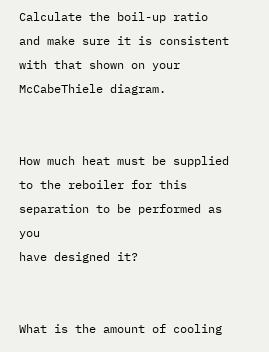Calculate the boil-up ratio and make sure it is consistent with that shown on your McCabeThiele diagram.


How much heat must be supplied to the reboiler for this separation to be performed as you
have designed it?


What is the amount of cooling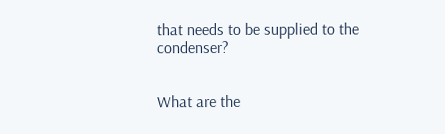that needs to be supplied to the condenser?


What are the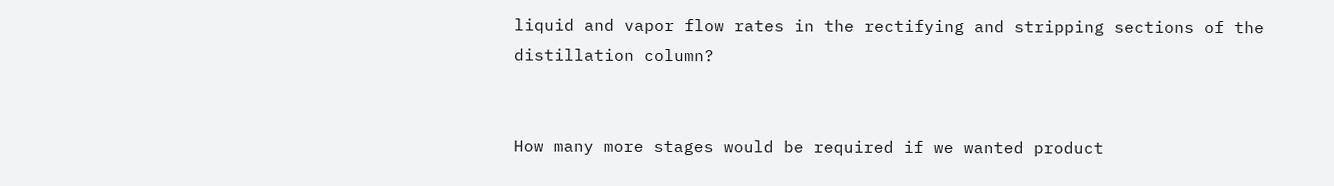liquid and vapor flow rates in the rectifying and stripping sections of the
distillation column?


How many more stages would be required if we wanted product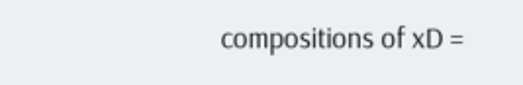compositions of xD =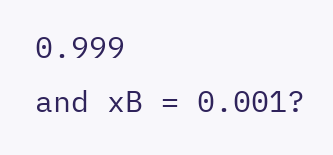0.999
and xB = 0.001?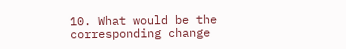10. What would be the corresponding change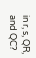in r, s, QR, and QC?